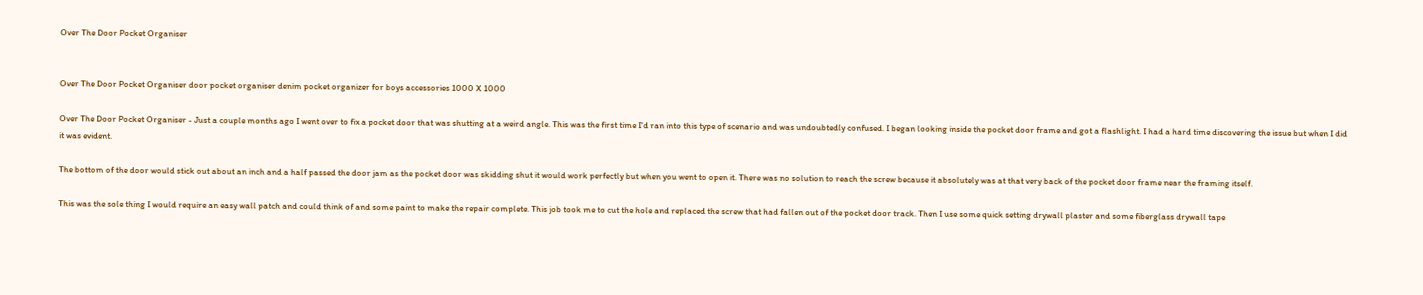Over The Door Pocket Organiser


Over The Door Pocket Organiser door pocket organiser denim pocket organizer for boys accessories 1000 X 1000

Over The Door Pocket Organiser - Just a couple months ago I went over to fix a pocket door that was shutting at a weird angle. This was the first time I'd ran into this type of scenario and was undoubtedly confused. I began looking inside the pocket door frame and got a flashlight. I had a hard time discovering the issue but when I did it was evident.

The bottom of the door would stick out about an inch and a half passed the door jam as the pocket door was skidding shut it would work perfectly but when you went to open it. There was no solution to reach the screw because it absolutely was at that very back of the pocket door frame near the framing itself.

This was the sole thing I would require an easy wall patch and could think of and some paint to make the repair complete. This job took me to cut the hole and replaced the screw that had fallen out of the pocket door track. Then I use some quick setting drywall plaster and some fiberglass drywall tape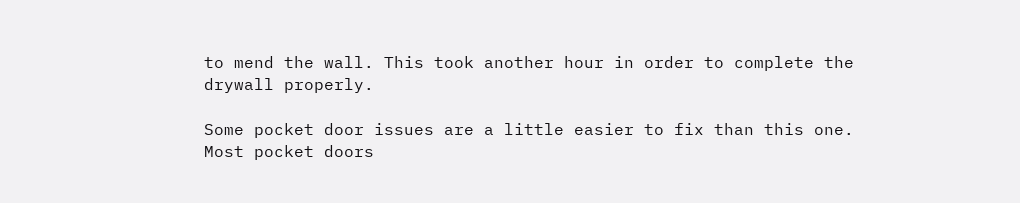to mend the wall. This took another hour in order to complete the drywall properly.

Some pocket door issues are a little easier to fix than this one. Most pocket doors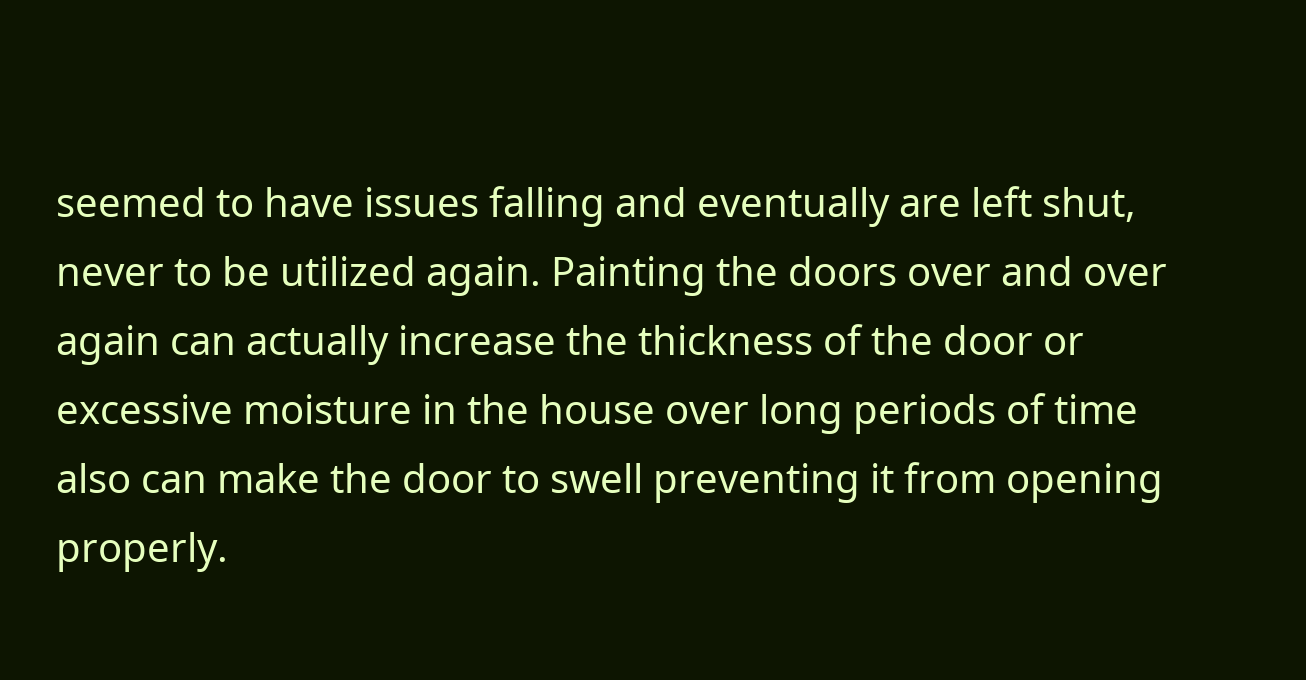seemed to have issues falling and eventually are left shut, never to be utilized again. Painting the doors over and over again can actually increase the thickness of the door or excessive moisture in the house over long periods of time also can make the door to swell preventing it from opening properly.